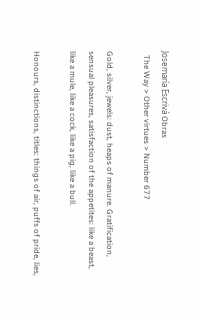Josemaría Escrivá Obras
  The Way > Other virtues > Number 677

Gold, silver, jewels: dust, heaps of manure. Gratification, sensual pleasures, satisfaction of the appetites: like a beast, like a mule, like a cock, like a pig, like a bull.

Honours, distinctions, titles: things of air, puffs of pride, lies,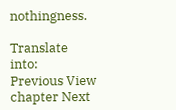nothingness.

Translate into:
Previous View chapter Next